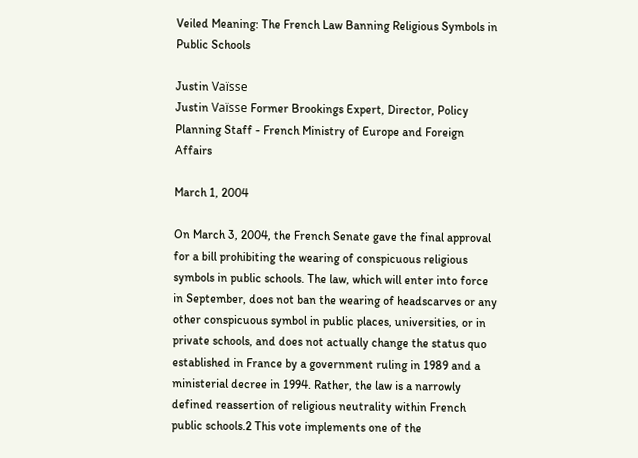Veiled Meaning: The French Law Banning Religious Symbols in Public Schools

Justin Vaïsse
Justin Vaïsse Former Brookings Expert, Director, Policy Planning Staff - French Ministry of Europe and Foreign Affairs

March 1, 2004

On March 3, 2004, the French Senate gave the final approval for a bill prohibiting the wearing of conspicuous religious symbols in public schools. The law, which will enter into force in September, does not ban the wearing of headscarves or any other conspicuous symbol in public places, universities, or in private schools, and does not actually change the status quo established in France by a government ruling in 1989 and a ministerial decree in 1994. Rather, the law is a narrowly defined reassertion of religious neutrality within French public schools.2 This vote implements one of the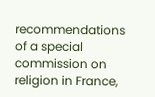recommendations of a special commission on religion in France,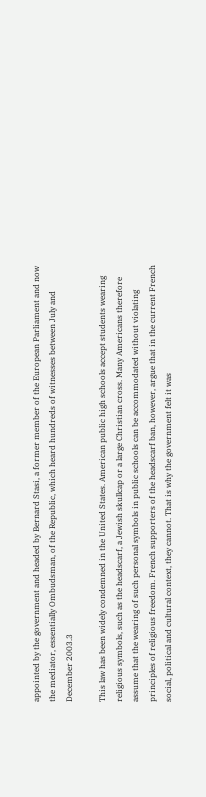appointed by the government and headed by Bernard Stasi, a former member of the European Parliament and now the mediator, essentially Ombudsman, of the Republic, which heard hundreds of witnesses between July and December 2003.3

This law has been widely condemned in the United States. American public high schools accept students wearing religious symbols, such as the headscarf, a Jewish skullcap or a large Christian cross. Many Americans therefore assume that the wearing of such personal symbols in public schools can be accommodated without violating principles of religious freedom. French supporters of the headscarf ban, however, argue that in the current French social, political and cultural context, they cannot. That is why the government felt it was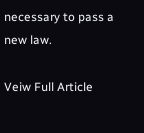necessary to pass a new law.

Veiw Full Article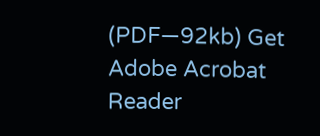(PDF—92kb) Get Adobe Acrobat Reader